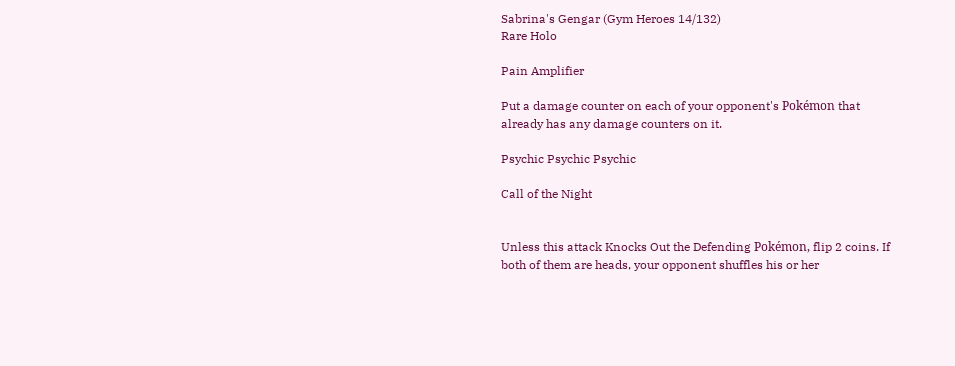Sabrina's Gengar (Gym Heroes 14/132)
Rare Holo

Pain Amplifier

Put a damage counter on each of your opponent's Pokémon that already has any damage counters on it.

Psychic Psychic Psychic

Call of the Night


Unless this attack Knocks Out the Defending Pokémon, flip 2 coins. If both of them are heads, your opponent shuffles his or her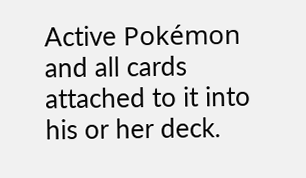Active Pokémon and all cards attached to it into his or her deck.